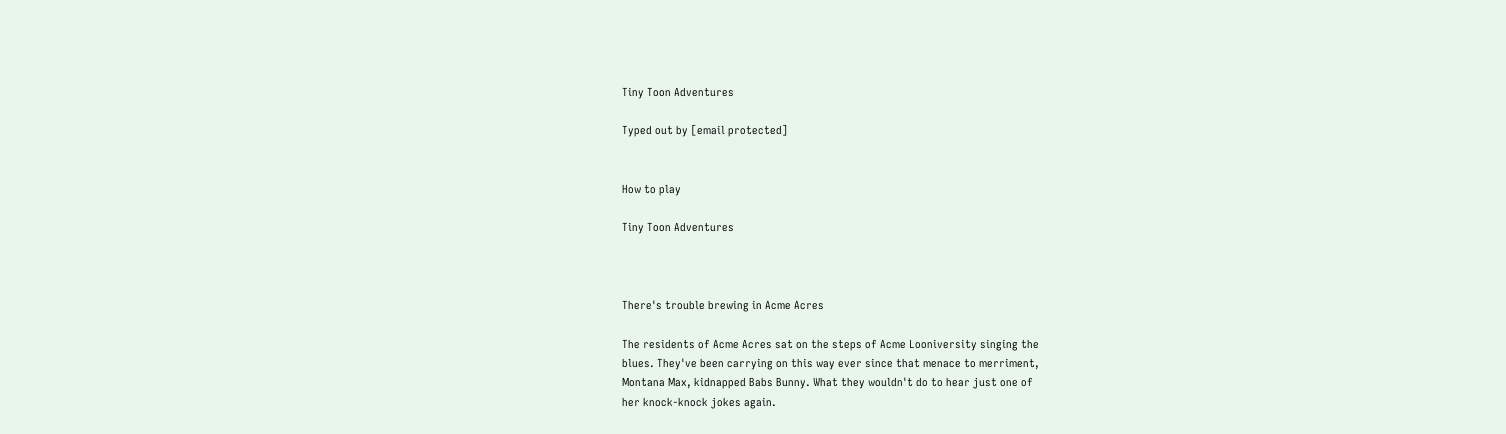Tiny Toon Adventures

Typed out by [email protected]


How to play

Tiny Toon Adventures



There's trouble brewing in Acme Acres

The residents of Acme Acres sat on the steps of Acme Looniversity singing the
blues. They've been carrying on this way ever since that menace to merriment,
Montana Max, kidnapped Babs Bunny. What they wouldn't do to hear just one of
her knock-knock jokes again.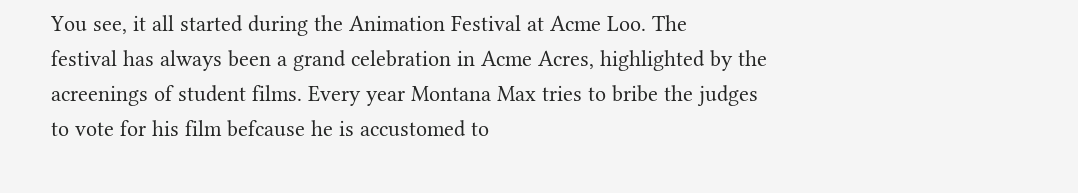You see, it all started during the Animation Festival at Acme Loo. The
festival has always been a grand celebration in Acme Acres, highlighted by the
acreenings of student films. Every year Montana Max tries to bribe the judges
to vote for his film befcause he is accustomed to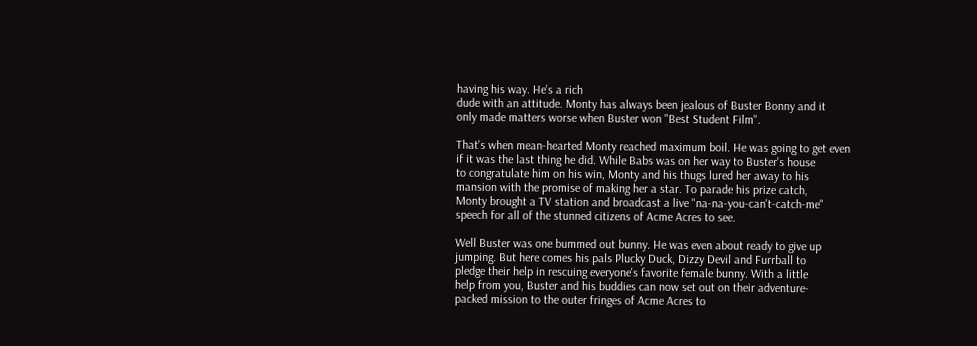having his way. He's a rich
dude with an attitude. Monty has always been jealous of Buster Bonny and it
only made matters worse when Buster won "Best Student Film".

That's when mean-hearted Monty reached maximum boil. He was going to get even
if it was the last thing he did. While Babs was on her way to Buster's house
to congratulate him on his win, Monty and his thugs lured her away to his
mansion with the promise of making her a star. To parade his prize catch,
Monty brought a TV station and broadcast a live "na-na-you-can't-catch-me"
speech for all of the stunned citizens of Acme Acres to see.

Well Buster was one bummed out bunny. He was even about ready to give up
jumping. But here comes his pals Plucky Duck, Dizzy Devil and Furrball to
pledge their help in rescuing everyone's favorite female bunny. With a little
help from you, Buster and his buddies can now set out on their adventure-
packed mission to the outer fringes of Acme Acres to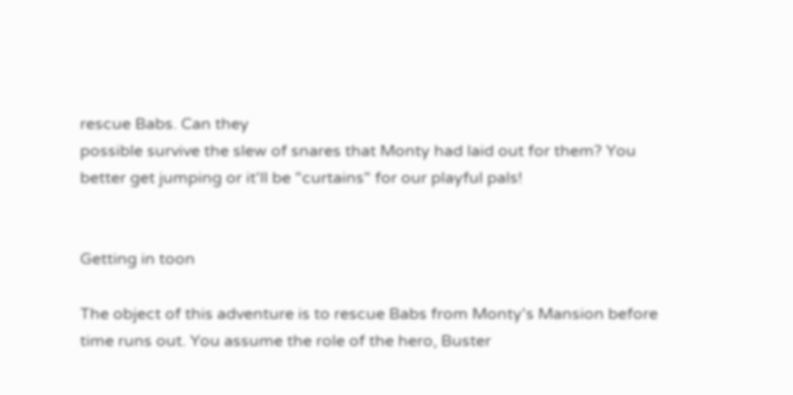rescue Babs. Can they
possible survive the slew of snares that Monty had laid out for them? You
better get jumping or it'll be "curtains" for our playful pals!


Getting in toon

The object of this adventure is to rescue Babs from Monty's Mansion before
time runs out. You assume the role of the hero, Buster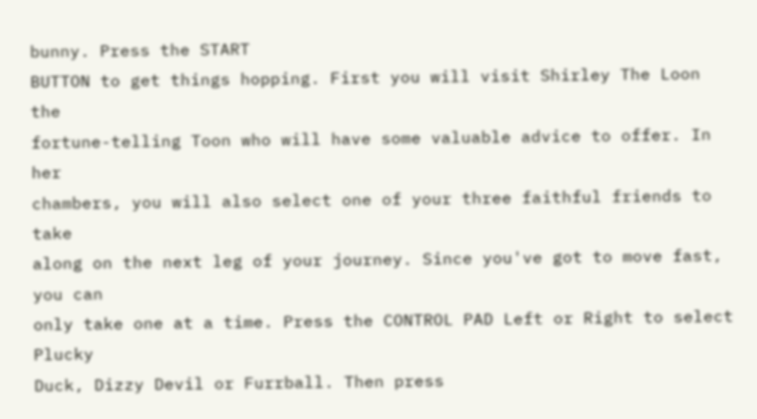bunny. Press the START
BUTTON to get things hopping. First you will visit Shirley The Loon the
fortune-telling Toon who will have some valuable advice to offer. In her
chambers, you will also select one of your three faithful friends to take
along on the next leg of your journey. Since you've got to move fast, you can
only take one at a time. Press the CONTROL PAD Left or Right to select Plucky
Duck, Dizzy Devil or Furrball. Then press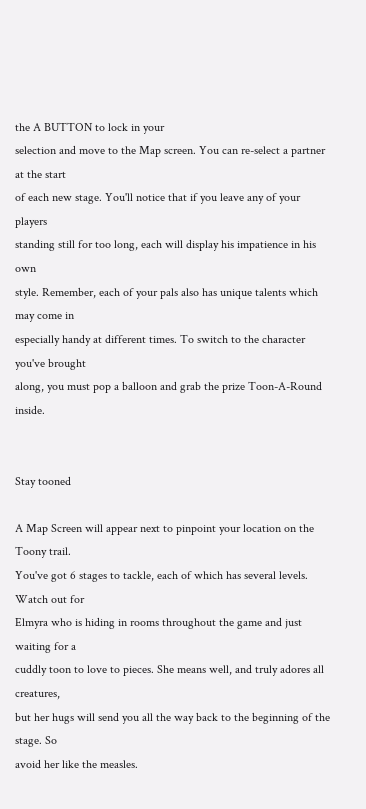the A BUTTON to lock in your
selection and move to the Map screen. You can re-select a partner at the start
of each new stage. You'll notice that if you leave any of your players
standing still for too long, each will display his impatience in his own
style. Remember, each of your pals also has unique talents which may come in
especially handy at different times. To switch to the character you've brought
along, you must pop a balloon and grab the prize Toon-A-Round inside.


Stay tooned

A Map Screen will appear next to pinpoint your location on the Toony trail.
You've got 6 stages to tackle, each of which has several levels. Watch out for
Elmyra who is hiding in rooms throughout the game and just waiting for a
cuddly toon to love to pieces. She means well, and truly adores all creatures,
but her hugs will send you all the way back to the beginning of the stage. So
avoid her like the measles.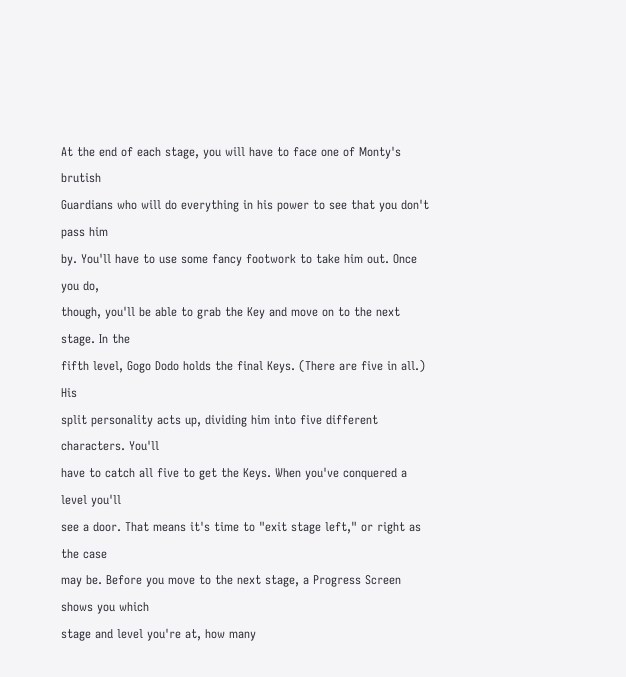At the end of each stage, you will have to face one of Monty's brutish
Guardians who will do everything in his power to see that you don't pass him
by. You'll have to use some fancy footwork to take him out. Once you do,
though, you'll be able to grab the Key and move on to the next stage. In the
fifth level, Gogo Dodo holds the final Keys. (There are five in all.) His
split personality acts up, dividing him into five different characters. You'll
have to catch all five to get the Keys. When you've conquered a level you'll
see a door. That means it's time to "exit stage left," or right as the case
may be. Before you move to the next stage, a Progress Screen shows you which
stage and level you're at, how many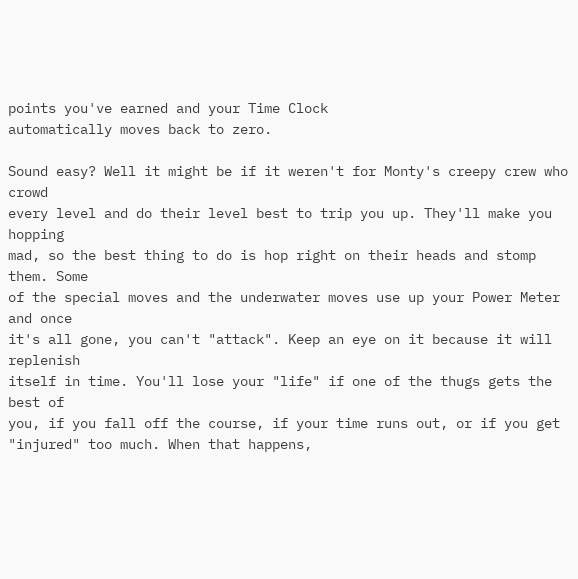points you've earned and your Time Clock
automatically moves back to zero.

Sound easy? Well it might be if it weren't for Monty's creepy crew who crowd
every level and do their level best to trip you up. They'll make you hopping
mad, so the best thing to do is hop right on their heads and stomp them. Some
of the special moves and the underwater moves use up your Power Meter and once
it's all gone, you can't "attack". Keep an eye on it because it will replenish
itself in time. You'll lose your "life" if one of the thugs gets the best of
you, if you fall off the course, if your time runs out, or if you get
"injured" too much. When that happens,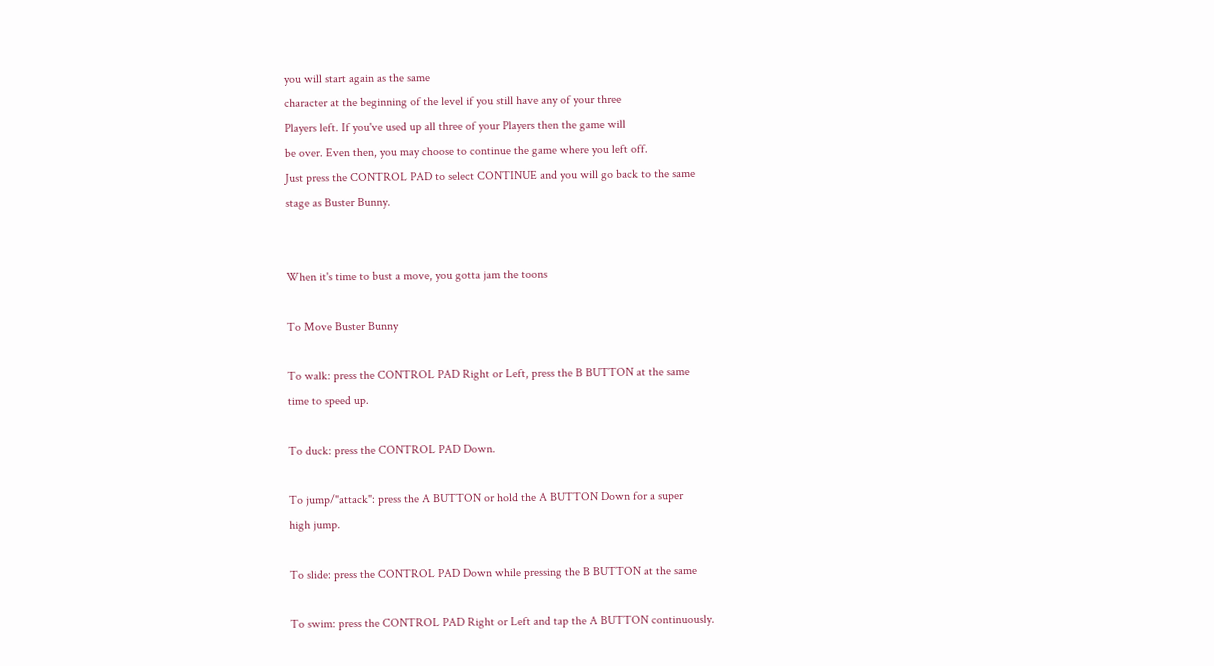you will start again as the same
character at the beginning of the level if you still have any of your three
Players left. If you've used up all three of your Players then the game will
be over. Even then, you may choose to continue the game where you left off.
Just press the CONTROL PAD to select CONTINUE and you will go back to the same
stage as Buster Bunny.


When it's time to bust a move, you gotta jam the toons

To Move Buster Bunny

To walk: press the CONTROL PAD Right or Left, press the B BUTTON at the same
time to speed up.

To duck: press the CONTROL PAD Down.

To jump/"attack": press the A BUTTON or hold the A BUTTON Down for a super
high jump.

To slide: press the CONTROL PAD Down while pressing the B BUTTON at the same

To swim: press the CONTROL PAD Right or Left and tap the A BUTTON continuously.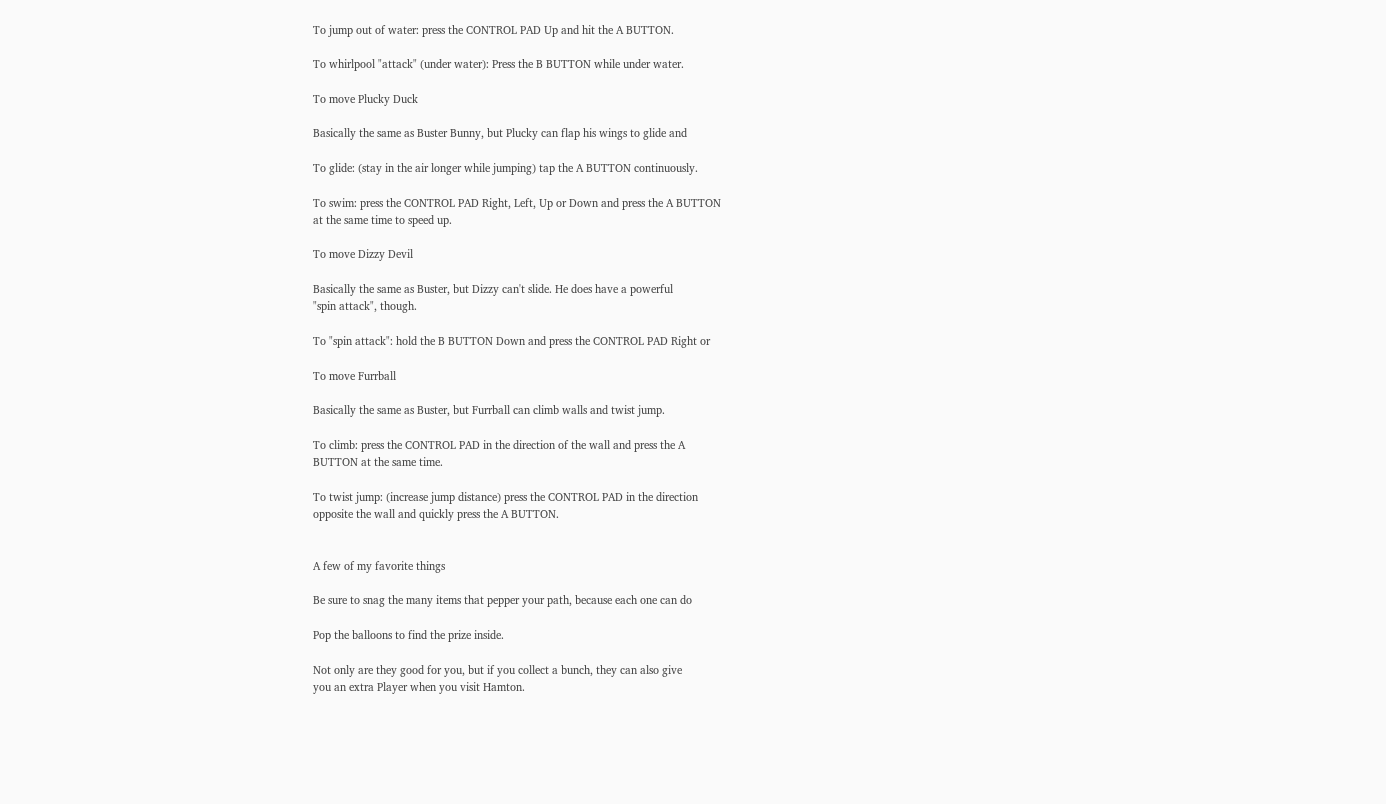To jump out of water: press the CONTROL PAD Up and hit the A BUTTON.

To whirlpool "attack" (under water): Press the B BUTTON while under water.

To move Plucky Duck

Basically the same as Buster Bunny, but Plucky can flap his wings to glide and

To glide: (stay in the air longer while jumping) tap the A BUTTON continuously.

To swim: press the CONTROL PAD Right, Left, Up or Down and press the A BUTTON
at the same time to speed up.

To move Dizzy Devil

Basically the same as Buster, but Dizzy can't slide. He does have a powerful
"spin attack", though.

To "spin attack": hold the B BUTTON Down and press the CONTROL PAD Right or

To move Furrball

Basically the same as Buster, but Furrball can climb walls and twist jump.

To climb: press the CONTROL PAD in the direction of the wall and press the A
BUTTON at the same time.

To twist jump: (increase jump distance) press the CONTROL PAD in the direction
opposite the wall and quickly press the A BUTTON.


A few of my favorite things

Be sure to snag the many items that pepper your path, because each one can do

Pop the balloons to find the prize inside.

Not only are they good for you, but if you collect a bunch, they can also give
you an extra Player when you visit Hamton.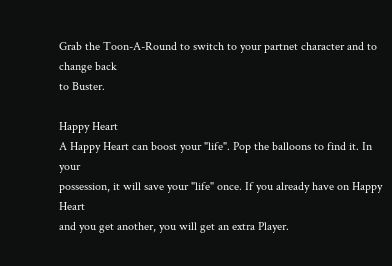Grab the Toon-A-Round to switch to your partnet character and to change back
to Buster.

Happy Heart
A Happy Heart can boost your "life". Pop the balloons to find it. In your
possession, it will save your "life" once. If you already have on Happy Heart
and you get another, you will get an extra Player.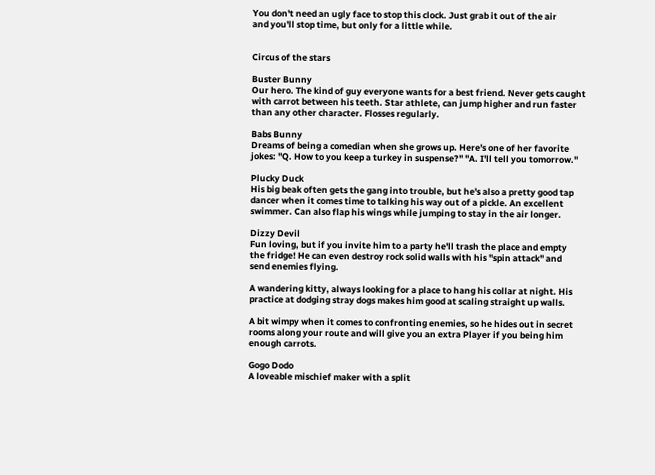You don't need an ugly face to stop this clock. Just grab it out of the air
and you'll stop time, but only for a little while.


Circus of the stars

Buster Bunny
Our hero. The kind of guy everyone wants for a best friend. Never gets caught
with carrot between his teeth. Star athlete, can jump higher and run faster
than any other character. Flosses regularly.

Babs Bunny
Dreams of being a comedian when she grows up. Here's one of her favorite
jokes: "Q. How to you keep a turkey in suspense?" "A. I'll tell you tomorrow."

Plucky Duck
His big beak often gets the gang into trouble, but he's also a pretty good tap
dancer when it comes time to talking his way out of a pickle. An excellent
swimmer. Can also flap his wings while jumping to stay in the air longer.

Dizzy Devil
Fun loving, but if you invite him to a party he'll trash the place and empty
the fridge! He can even destroy rock solid walls with his "spin attack" and
send enemies flying.

A wandering kitty, always looking for a place to hang his collar at night. His
practice at dodging stray dogs makes him good at scaling straight up walls.

A bit wimpy when it comes to confronting enemies, so he hides out in secret
rooms along your route and will give you an extra Player if you being him
enough carrots.

Gogo Dodo
A loveable mischief maker with a split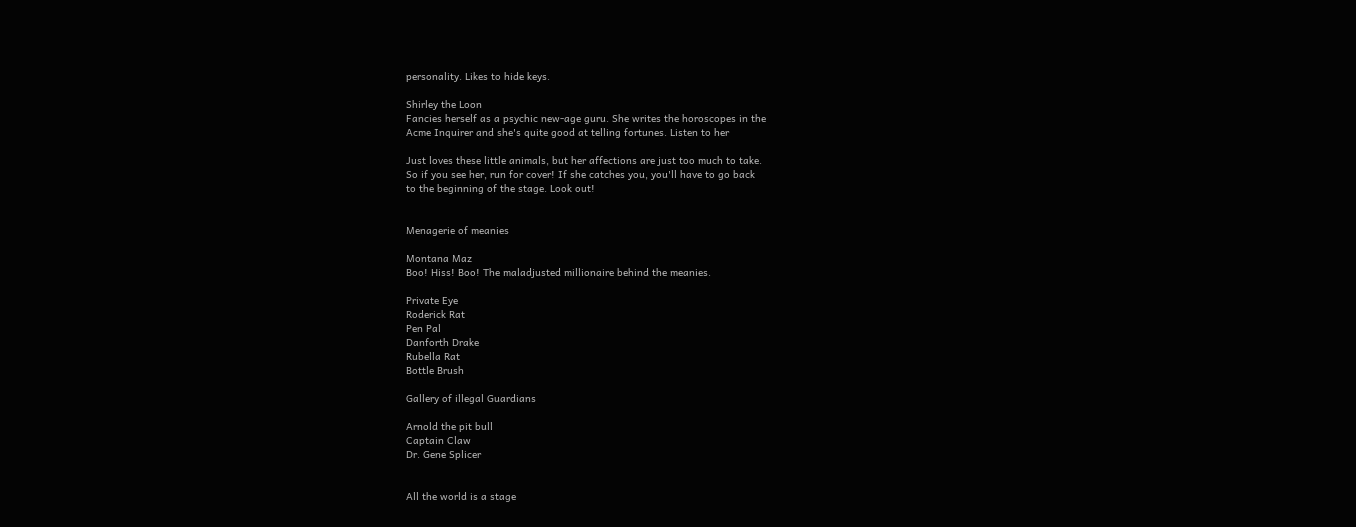personality. Likes to hide keys.

Shirley the Loon
Fancies herself as a psychic new-age guru. She writes the horoscopes in the
Acme Inquirer and she's quite good at telling fortunes. Listen to her

Just loves these little animals, but her affections are just too much to take.
So if you see her, run for cover! If she catches you, you'll have to go back
to the beginning of the stage. Look out!


Menagerie of meanies

Montana Maz
Boo! Hiss! Boo! The maladjusted millionaire behind the meanies.

Private Eye
Roderick Rat
Pen Pal
Danforth Drake
Rubella Rat
Bottle Brush

Gallery of illegal Guardians

Arnold the pit bull
Captain Claw
Dr. Gene Splicer


All the world is a stage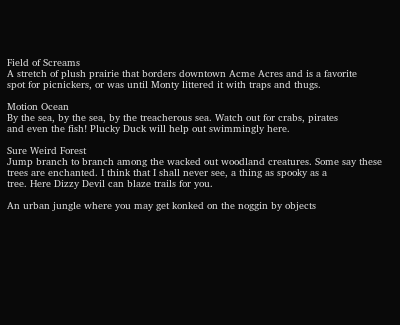Field of Screams
A stretch of plush prairie that borders downtown Acme Acres and is a favorite
spot for picnickers, or was until Monty littered it with traps and thugs.

Motion Ocean
By the sea, by the sea, by the treacherous sea. Watch out for crabs, pirates
and even the fish! Plucky Duck will help out swimmingly here.

Sure Weird Forest
Jump branch to branch among the wacked out woodland creatures. Some say these
trees are enchanted. I think that I shall never see, a thing as spooky as a
tree. Here Dizzy Devil can blaze trails for you.

An urban jungle where you may get konked on the noggin by objects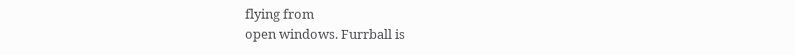flying from
open windows. Furrball is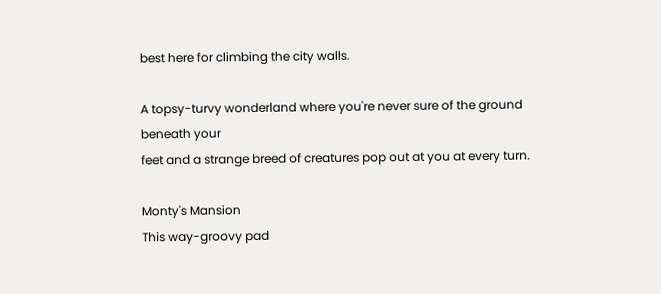best here for climbing the city walls.

A topsy-turvy wonderland where you're never sure of the ground beneath your
feet and a strange breed of creatures pop out at you at every turn.

Monty's Mansion
This way-groovy pad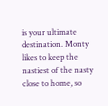is your ultimate destination. Monty likes to keep the
nastiest of the nasty close to home, so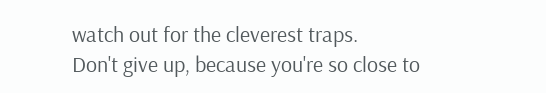watch out for the cleverest traps.
Don't give up, because you're so close to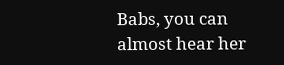Babs, you can almost hear her